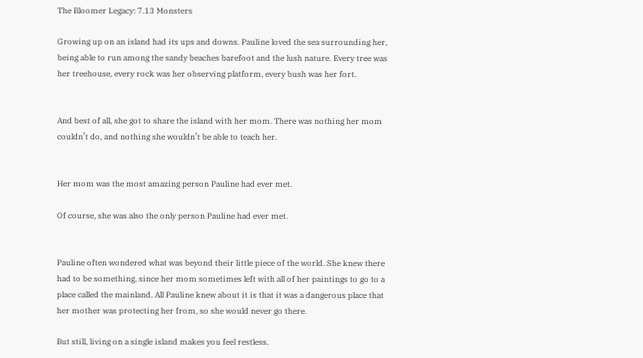The Bloomer Legacy: 7.13 Monsters

Growing up on an island had its ups and downs. Pauline loved the sea surrounding her, being able to run among the sandy beaches barefoot and the lush nature. Every tree was her treehouse, every rock was her observing platform, every bush was her fort.


And best of all, she got to share the island with her mom. There was nothing her mom couldn’t do, and nothing she wouldn’t be able to teach her.


Her mom was the most amazing person Pauline had ever met.

Of course, she was also the only person Pauline had ever met.


Pauline often wondered what was beyond their little piece of the world. She knew there had to be something, since her mom sometimes left with all of her paintings to go to a place called the mainland. All Pauline knew about it is that it was a dangerous place that her mother was protecting her from, so she would never go there.

But still, living on a single island makes you feel restless.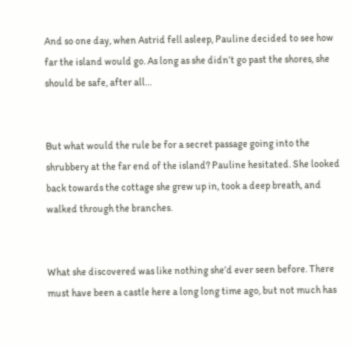And so one day, when Astrid fell asleep, Pauline decided to see how far the island would go. As long as she didn’t go past the shores, she should be safe, after all…


But what would the rule be for a secret passage going into the shrubbery at the far end of the island? Pauline hesitated. She looked back towards the cottage she grew up in, took a deep breath, and walked through the branches.


What she discovered was like nothing she’d ever seen before. There must have been a castle here a long long time ago, but not much has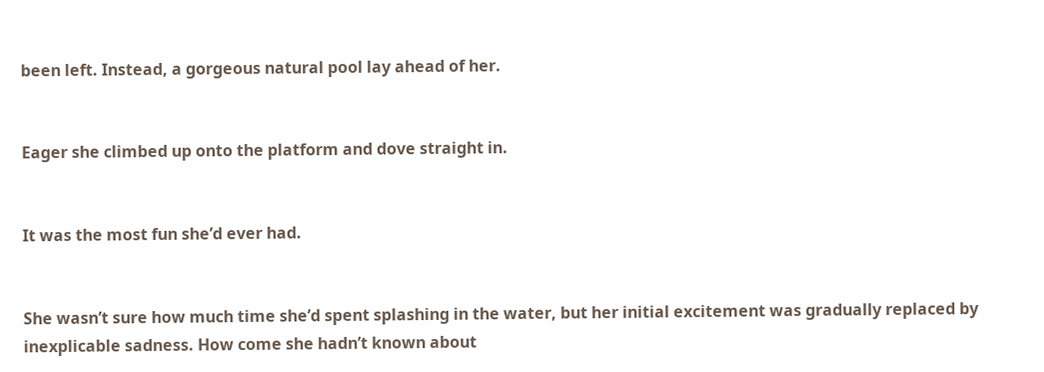been left. Instead, a gorgeous natural pool lay ahead of her.


Eager she climbed up onto the platform and dove straight in.


It was the most fun she’d ever had.


She wasn’t sure how much time she’d spent splashing in the water, but her initial excitement was gradually replaced by inexplicable sadness. How come she hadn’t known about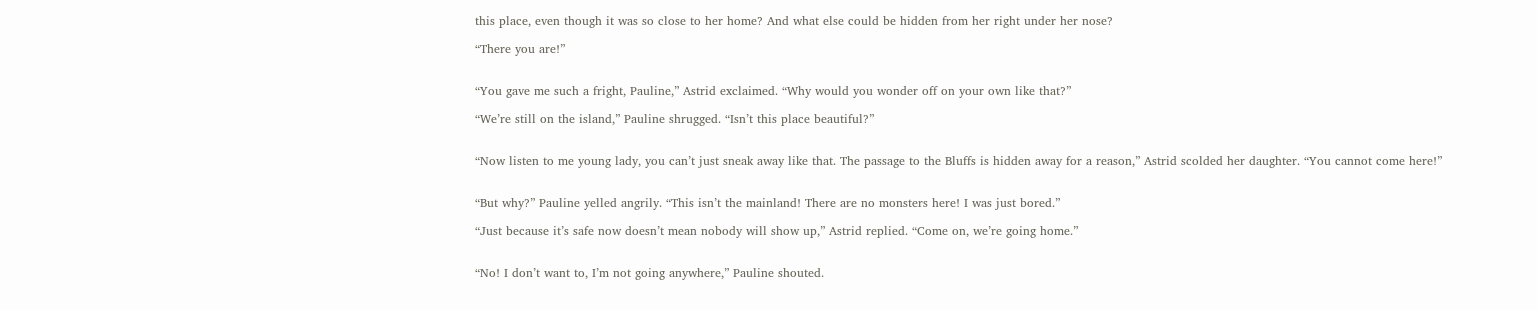this place, even though it was so close to her home? And what else could be hidden from her right under her nose?

“There you are!”


“You gave me such a fright, Pauline,” Astrid exclaimed. “Why would you wonder off on your own like that?”

“We’re still on the island,” Pauline shrugged. “Isn’t this place beautiful?”


“Now listen to me young lady, you can’t just sneak away like that. The passage to the Bluffs is hidden away for a reason,” Astrid scolded her daughter. “You cannot come here!”


“But why?” Pauline yelled angrily. “This isn’t the mainland! There are no monsters here! I was just bored.”

“Just because it’s safe now doesn’t mean nobody will show up,” Astrid replied. “Come on, we’re going home.”


“No! I don’t want to, I’m not going anywhere,” Pauline shouted.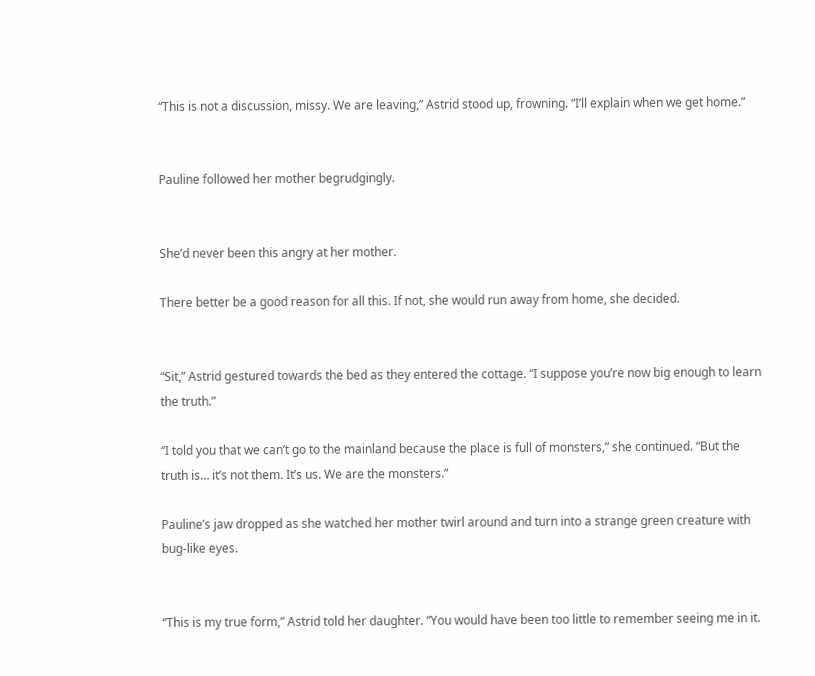“This is not a discussion, missy. We are leaving,” Astrid stood up, frowning. “I’ll explain when we get home.”


Pauline followed her mother begrudgingly.


She’d never been this angry at her mother.

There better be a good reason for all this. If not, she would run away from home, she decided.


“Sit,” Astrid gestured towards the bed as they entered the cottage. “I suppose you’re now big enough to learn the truth.”

“I told you that we can’t go to the mainland because the place is full of monsters,” she continued. “But the truth is… it’s not them. It’s us. We are the monsters.”

Pauline’s jaw dropped as she watched her mother twirl around and turn into a strange green creature with bug-like eyes.


“This is my true form,” Astrid told her daughter. “You would have been too little to remember seeing me in it.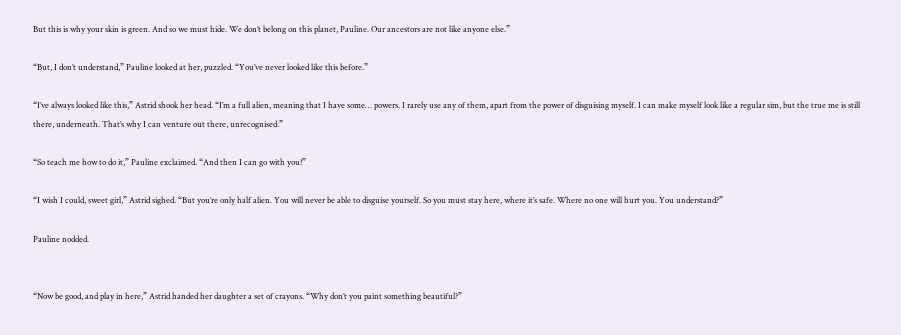But this is why your skin is green. And so we must hide. We don’t belong on this planet, Pauline. Our ancestors are not like anyone else.”

“But, I don’t understand,” Pauline looked at her, puzzled. “You’ve never looked like this before.”

“I’ve always looked like this,” Astrid shook her head. “I’m a full alien, meaning that I have some… powers. I rarely use any of them, apart from the power of disguising myself. I can make myself look like a regular sim, but the true me is still there, underneath. That’s why I can venture out there, unrecognised.”

“So teach me how to do it,” Pauline exclaimed. “And then I can go with you!”

“I wish I could, sweet girl,” Astrid sighed. “But you’re only half alien. You will never be able to disguise yourself. So you must stay here, where it’s safe. Where no one will hurt you. You understand?”

Pauline nodded.


“Now be good, and play in here,” Astrid handed her daughter a set of crayons. “Why don’t you paint something beautiful?”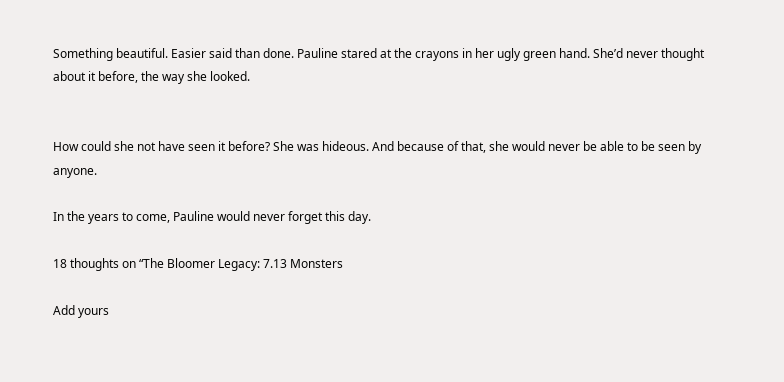Something beautiful. Easier said than done. Pauline stared at the crayons in her ugly green hand. She’d never thought about it before, the way she looked.


How could she not have seen it before? She was hideous. And because of that, she would never be able to be seen by anyone.

In the years to come, Pauline would never forget this day.

18 thoughts on “The Bloomer Legacy: 7.13 Monsters

Add yours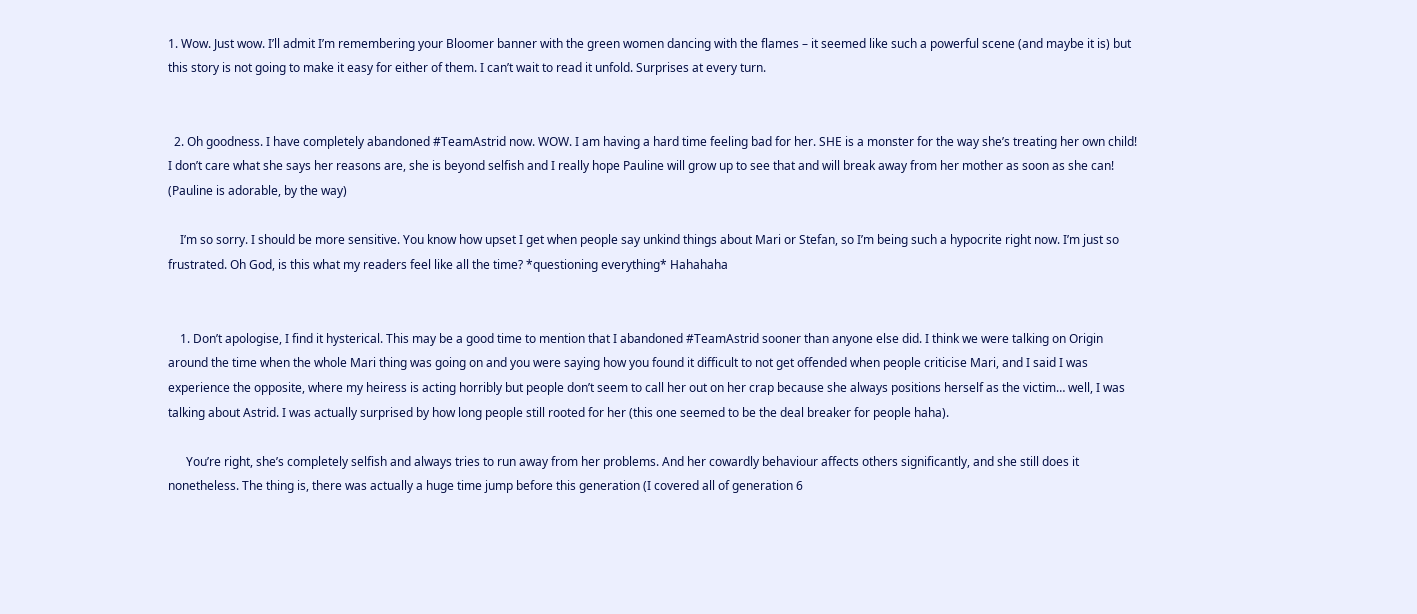1. Wow. Just wow. I’ll admit I’m remembering your Bloomer banner with the green women dancing with the flames – it seemed like such a powerful scene (and maybe it is) but this story is not going to make it easy for either of them. I can’t wait to read it unfold. Surprises at every turn.


  2. Oh goodness. I have completely abandoned #TeamAstrid now. WOW. I am having a hard time feeling bad for her. SHE is a monster for the way she’s treating her own child! I don’t care what she says her reasons are, she is beyond selfish and I really hope Pauline will grow up to see that and will break away from her mother as soon as she can! (Pauline is adorable, by the way)

    I’m so sorry. I should be more sensitive. You know how upset I get when people say unkind things about Mari or Stefan, so I’m being such a hypocrite right now. I’m just so frustrated. Oh God, is this what my readers feel like all the time? *questioning everything* Hahahaha


    1. Don’t apologise, I find it hysterical. This may be a good time to mention that I abandoned #TeamAstrid sooner than anyone else did. I think we were talking on Origin around the time when the whole Mari thing was going on and you were saying how you found it difficult to not get offended when people criticise Mari, and I said I was experience the opposite, where my heiress is acting horribly but people don’t seem to call her out on her crap because she always positions herself as the victim… well, I was talking about Astrid. I was actually surprised by how long people still rooted for her (this one seemed to be the deal breaker for people haha).

      You’re right, she’s completely selfish and always tries to run away from her problems. And her cowardly behaviour affects others significantly, and she still does it nonetheless. The thing is, there was actually a huge time jump before this generation (I covered all of generation 6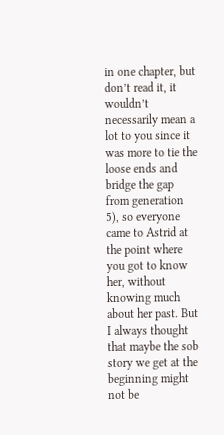in one chapter, but don’t read it, it wouldn’t necessarily mean a lot to you since it was more to tie the loose ends and bridge the gap from generation 5), so everyone came to Astrid at the point where you got to know her, without knowing much about her past. But I always thought that maybe the sob story we get at the beginning might not be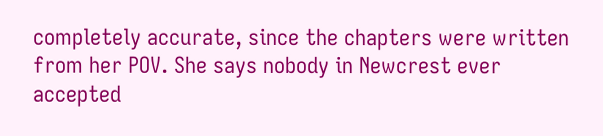completely accurate, since the chapters were written from her POV. She says nobody in Newcrest ever accepted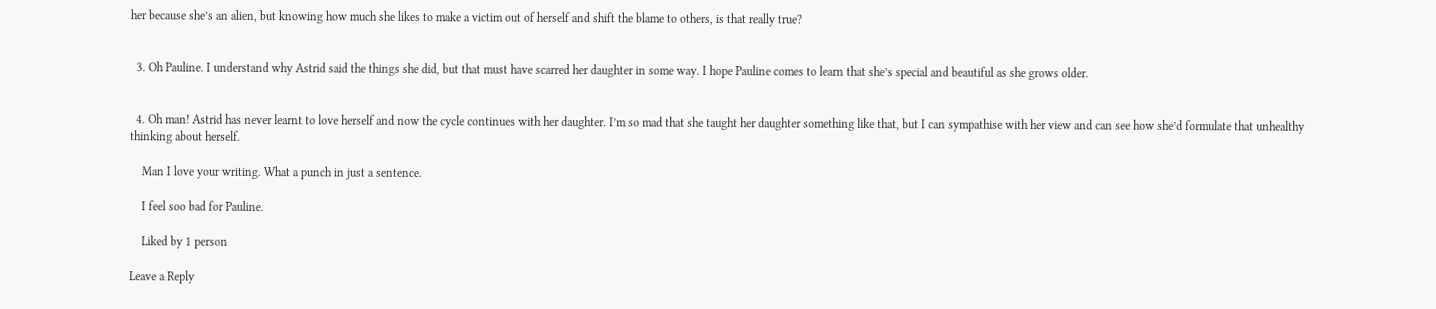her because she’s an alien, but knowing how much she likes to make a victim out of herself and shift the blame to others, is that really true?


  3. Oh Pauline. I understand why Astrid said the things she did, but that must have scarred her daughter in some way. I hope Pauline comes to learn that she’s special and beautiful as she grows older.


  4. Oh man! Astrid has never learnt to love herself and now the cycle continues with her daughter. I’m so mad that she taught her daughter something like that, but I can sympathise with her view and can see how she’d formulate that unhealthy thinking about herself.

    Man I love your writing. What a punch in just a sentence.

    I feel soo bad for Pauline.

    Liked by 1 person

Leave a Reply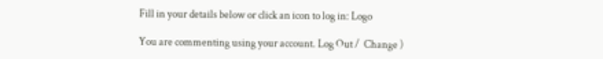Fill in your details below or click an icon to log in: Logo

You are commenting using your account. Log Out /  Change )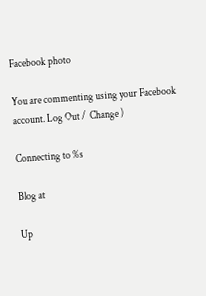Facebook photo

You are commenting using your Facebook account. Log Out /  Change )

Connecting to %s

Blog at

Up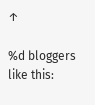↑

%d bloggers like this: